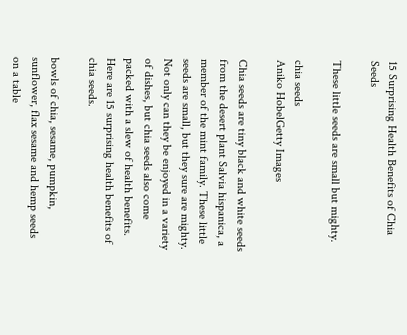15 Surprising Health Benefits of Chia Seeds

These little seeds are small but mighty.

chia seeds
Aniko HobelGetty Images

Chia seeds are tiny black and white seeds from the desert plant Salvia hispanica, a member of the mint family. These little seeds are small, but they sure are mighty. Not only can they be enjoyed in a variety of dishes, but chia seeds also come packed with a slew of health benefits. Here are 15 surprising health benefits of chia seeds.

bowls of chia, sesame, pumpkin, sunflower, flax sesame and hemp seeds on a table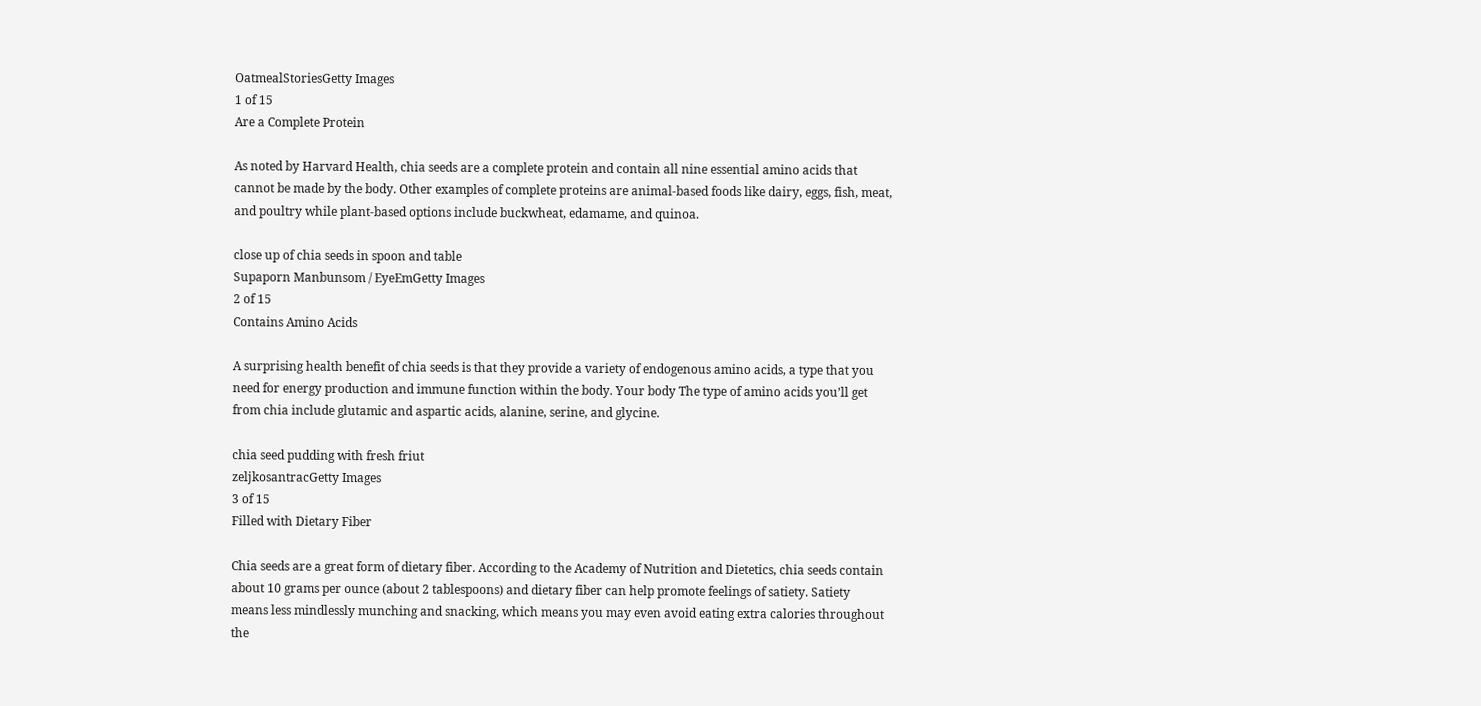OatmealStoriesGetty Images
1 of 15
Are a Complete Protein

As noted by Harvard Health, chia seeds are a complete protein and contain all nine essential amino acids that cannot be made by the body. Other examples of complete proteins are animal-based foods like dairy, eggs, fish, meat, and poultry while plant-based options include buckwheat, edamame, and quinoa.

close up of chia seeds in spoon and table
Supaporn Manbunsom / EyeEmGetty Images
2 of 15
Contains Amino Acids

A surprising health benefit of chia seeds is that they provide a variety of endogenous amino acids, a type that you need for energy production and immune function within the body. Your body The type of amino acids you’ll get from chia include glutamic and aspartic acids, alanine, serine, and glycine.

chia seed pudding with fresh friut
zeljkosantracGetty Images
3 of 15
Filled with Dietary Fiber

Chia seeds are a great form of dietary fiber. According to the Academy of Nutrition and Dietetics, chia seeds contain about 10 grams per ounce (about 2 tablespoons) and dietary fiber can help promote feelings of satiety. Satiety means less mindlessly munching and snacking, which means you may even avoid eating extra calories throughout the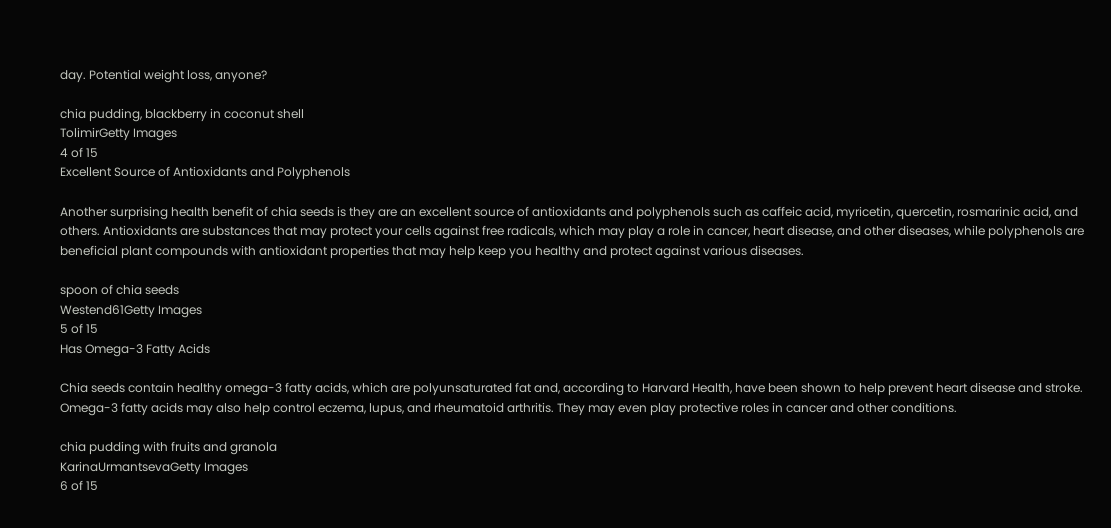day. Potential weight loss, anyone?

chia pudding, blackberry in coconut shell
TolimirGetty Images
4 of 15
Excellent Source of Antioxidants and Polyphenols

Another surprising health benefit of chia seeds is they are an excellent source of antioxidants and polyphenols such as caffeic acid, myricetin, quercetin, rosmarinic acid, and others. Antioxidants are substances that may protect your cells against free radicals, which may play a role in cancer, heart disease, and other diseases, while polyphenols are beneficial plant compounds with antioxidant properties that may help keep you healthy and protect against various diseases.

spoon of chia seeds
Westend61Getty Images
5 of 15
Has Omega-3 Fatty Acids

Chia seeds contain healthy omega-3 fatty acids, which are polyunsaturated fat and, according to Harvard Health, have been shown to help prevent heart disease and stroke. Omega-3 fatty acids may also help control eczema, lupus, and rheumatoid arthritis. They may even play protective roles in cancer and other conditions.

chia pudding with fruits and granola
KarinaUrmantsevaGetty Images
6 of 15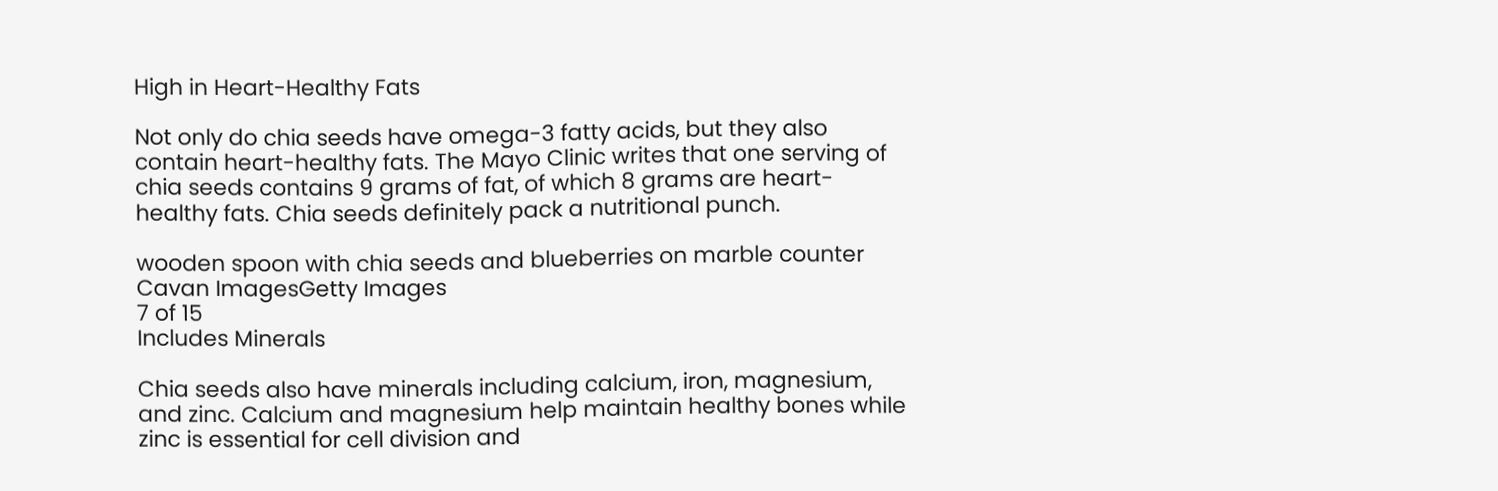High in Heart-Healthy Fats

Not only do chia seeds have omega-3 fatty acids, but they also contain heart-healthy fats. The Mayo Clinic writes that one serving of chia seeds contains 9 grams of fat, of which 8 grams are heart-healthy fats. Chia seeds definitely pack a nutritional punch.

wooden spoon with chia seeds and blueberries on marble counter
Cavan ImagesGetty Images
7 of 15
Includes Minerals

Chia seeds also have minerals including calcium, iron, magnesium, and zinc. Calcium and magnesium help maintain healthy bones while zinc is essential for cell division and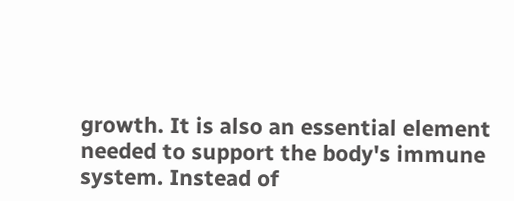growth. It is also an essential element needed to support the body's immune system. Instead of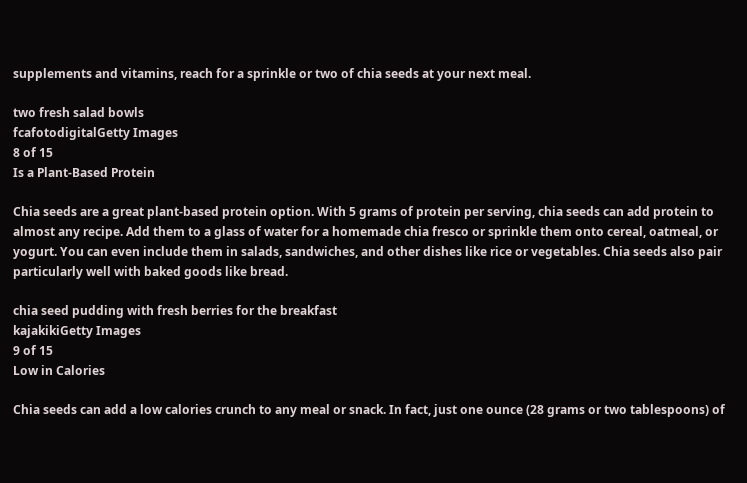supplements and vitamins, reach for a sprinkle or two of chia seeds at your next meal.

two fresh salad bowls
fcafotodigitalGetty Images
8 of 15
Is a Plant-Based Protein

Chia seeds are a great plant-based protein option. With 5 grams of protein per serving, chia seeds can add protein to almost any recipe. Add them to a glass of water for a homemade chia fresco or sprinkle them onto cereal, oatmeal, or yogurt. You can even include them in salads, sandwiches, and other dishes like rice or vegetables. Chia seeds also pair particularly well with baked goods like bread.

chia seed pudding with fresh berries for the breakfast
kajakikiGetty Images
9 of 15
Low in Calories

Chia seeds can add a low calories crunch to any meal or snack. In fact, just one ounce (28 grams or two tablespoons) of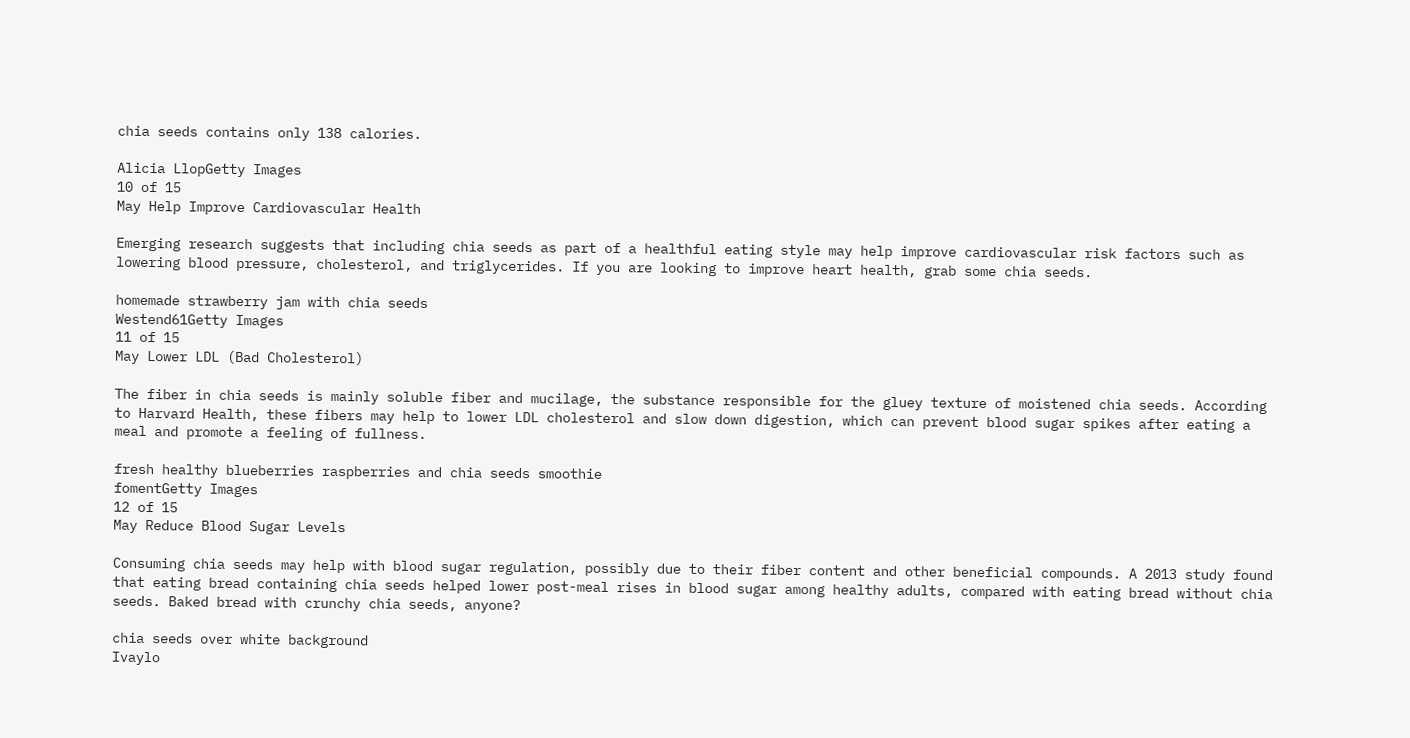chia seeds contains only 138 calories.

Alicia LlopGetty Images
10 of 15
May Help Improve Cardiovascular Health

Emerging research suggests that including chia seeds as part of a healthful eating style may help improve cardiovascular risk factors such as lowering blood pressure, cholesterol, and triglycerides. If you are looking to improve heart health, grab some chia seeds.

homemade strawberry jam with chia seeds
Westend61Getty Images
11 of 15
May Lower LDL (Bad Cholesterol)

The fiber in chia seeds is mainly soluble fiber and mucilage, the substance responsible for the gluey texture of moistened chia seeds. According to Harvard Health, these fibers may help to lower LDL cholesterol and slow down digestion, which can prevent blood sugar spikes after eating a meal and promote a feeling of fullness.

fresh healthy blueberries raspberries and chia seeds smoothie
fomentGetty Images
12 of 15
May Reduce Blood Sugar Levels

Consuming chia seeds may help with blood sugar regulation, possibly due to their fiber content and other beneficial compounds. A 2013 study found that eating bread containing chia seeds helped lower post-meal rises in blood sugar among healthy adults, compared with eating bread without chia seeds. Baked bread with crunchy chia seeds, anyone?

chia seeds over white background
Ivaylo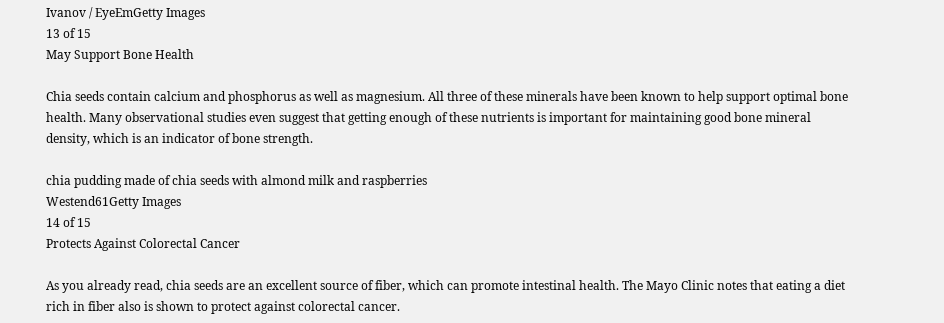Ivanov / EyeEmGetty Images
13 of 15
May Support Bone Health

Chia seeds contain calcium and phosphorus as well as magnesium. All three of these minerals have been known to help support optimal bone health. Many observational studies even suggest that getting enough of these nutrients is important for maintaining good bone mineral density, which is an indicator of bone strength.

chia pudding made of chia seeds with almond milk and raspberries
Westend61Getty Images
14 of 15
Protects Against Colorectal Cancer

As you already read, chia seeds are an excellent source of fiber, which can promote intestinal health. The Mayo Clinic notes that eating a diet rich in fiber also is shown to protect against colorectal cancer.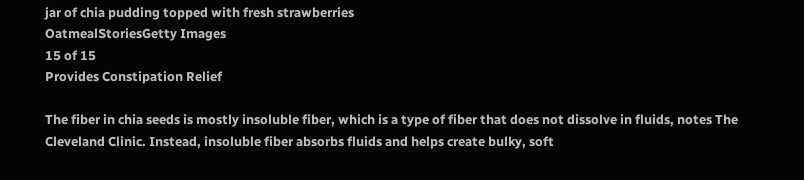jar of chia pudding topped with fresh strawberries
OatmealStoriesGetty Images
15 of 15
Provides Constipation Relief

The fiber in chia seeds is mostly insoluble fiber, which is a type of fiber that does not dissolve in fluids, notes The Cleveland Clinic. Instead, insoluble fiber absorbs fluids and helps create bulky, soft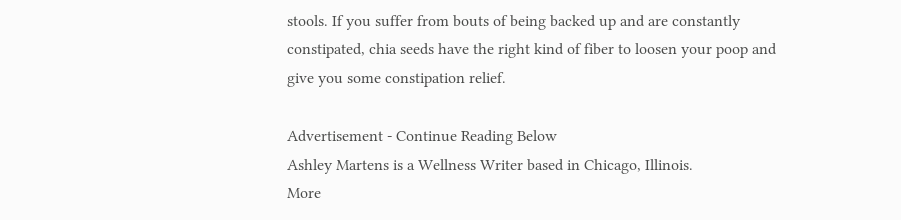stools. If you suffer from bouts of being backed up and are constantly constipated, chia seeds have the right kind of fiber to loosen your poop and give you some constipation relief.

Advertisement - Continue Reading Below
Ashley Martens is a Wellness Writer based in Chicago, Illinois.
More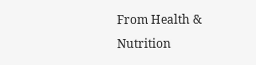From Health & Nutrition